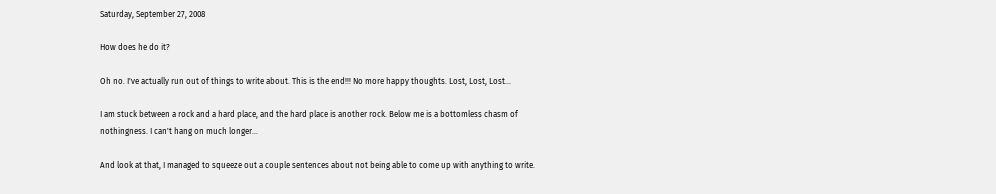Saturday, September 27, 2008

How does he do it?

Oh no. I've actually run out of things to write about. This is the end!!! No more happy thoughts. Lost, Lost, Lost...

I am stuck between a rock and a hard place, and the hard place is another rock. Below me is a bottomless chasm of nothingness. I can't hang on much longer...

And look at that, I managed to squeeze out a couple sentences about not being able to come up with anything to write.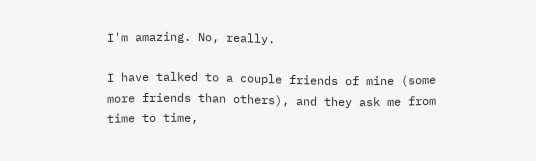I'm amazing. No, really.

I have talked to a couple friends of mine (some more friends than others), and they ask me from time to time,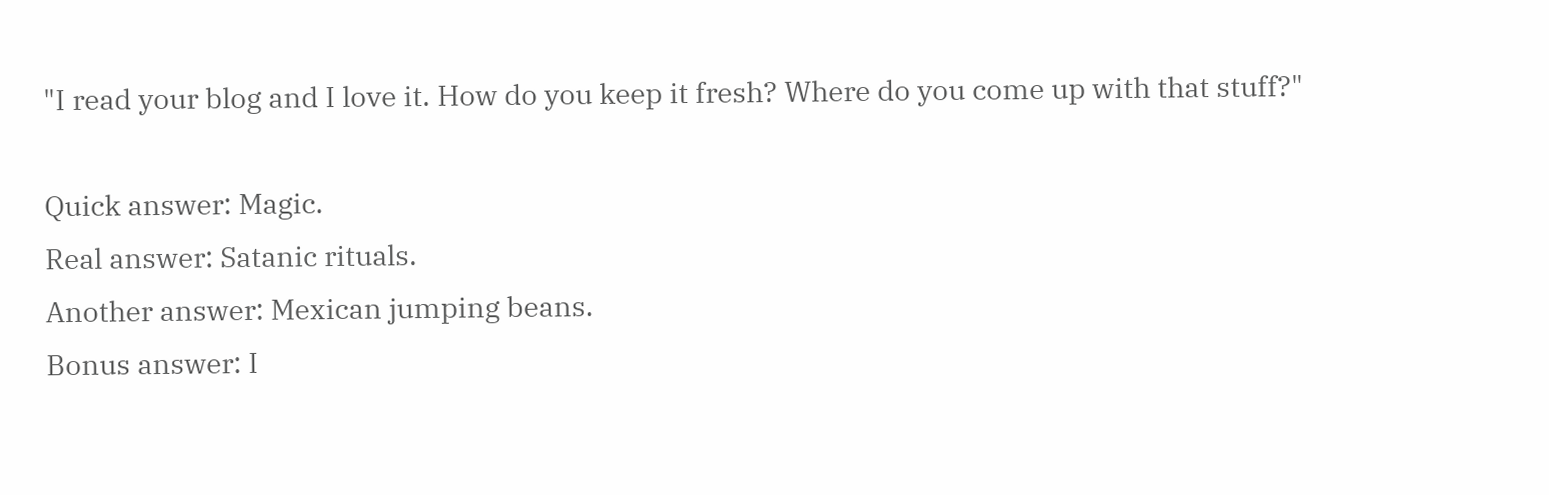"I read your blog and I love it. How do you keep it fresh? Where do you come up with that stuff?"

Quick answer: Magic.
Real answer: Satanic rituals.
Another answer: Mexican jumping beans.
Bonus answer: I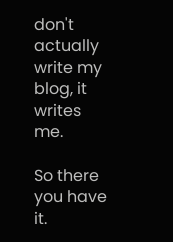don't actually write my blog, it writes me.

So there you have it.